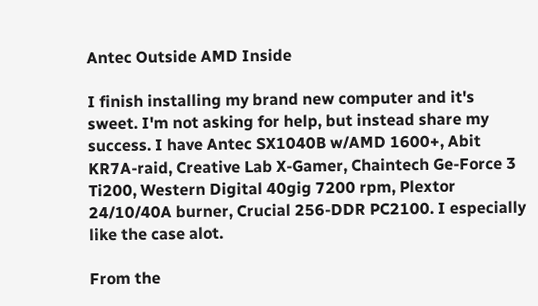Antec Outside AMD Inside

I finish installing my brand new computer and it's sweet. I'm not asking for help, but instead share my success. I have Antec SX1040B w/AMD 1600+, Abit KR7A-raid, Creative Lab X-Gamer, Chaintech Ge-Force 3 Ti200, Western Digital 40gig 7200 rpm, Plextor 24/10/40A burner, Crucial 256-DDR PC2100. I especially like the case alot.

From the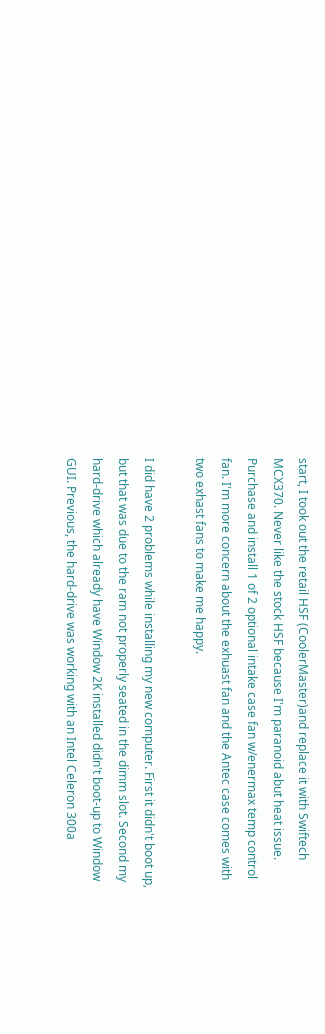start, I took out the retail HSF (CoolerMaster)and replace it with Swiftech MCX370. Never like the stock HSF because I'm paranoid abut heat issue. Purchase and install 1 of 2 optional intake case fan w/enermax temp control fan. I'm more concern about the exhuast fan and the Antec case comes with two exhast fans to make me happy.

I did have 2 problems while installing my new computer. First it didn't boot up, but that was due to the ram not properly seated in the dimm slot. Second my hard-drive which already have Window 2K installed didn't boot-up to Window GUI. Previous, the hard-drive was working with an Intel Celeron 300a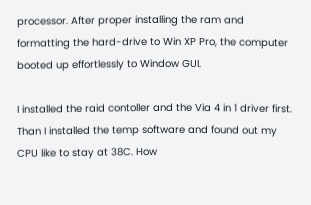processor. After proper installing the ram and formatting the hard-drive to Win XP Pro, the computer booted up effortlessly to Window GUI.

I installed the raid contoller and the Via 4 in 1 driver first. Than I installed the temp software and found out my CPU like to stay at 38C. How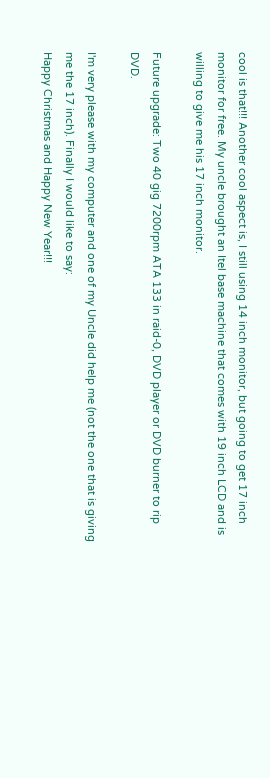cool is that!!! Another cool aspect is, I still using 14 inch monitor, but going to get 17 inch monitor for free. My uncle brought an Itel base machine that comes with 19 inch LCD and is willing to give me his 17 inch monitor.

Future upgrade: Two 40 gig 7200rpm ATA 133 in raid-0, DVD player or DVD burner to rip DVD.

I'm very please with my computer and one of my Uncle did help me (not the one that is giving me the 17 inch). Finally I would like to say:
Happy Christmas and Happy New Year!!!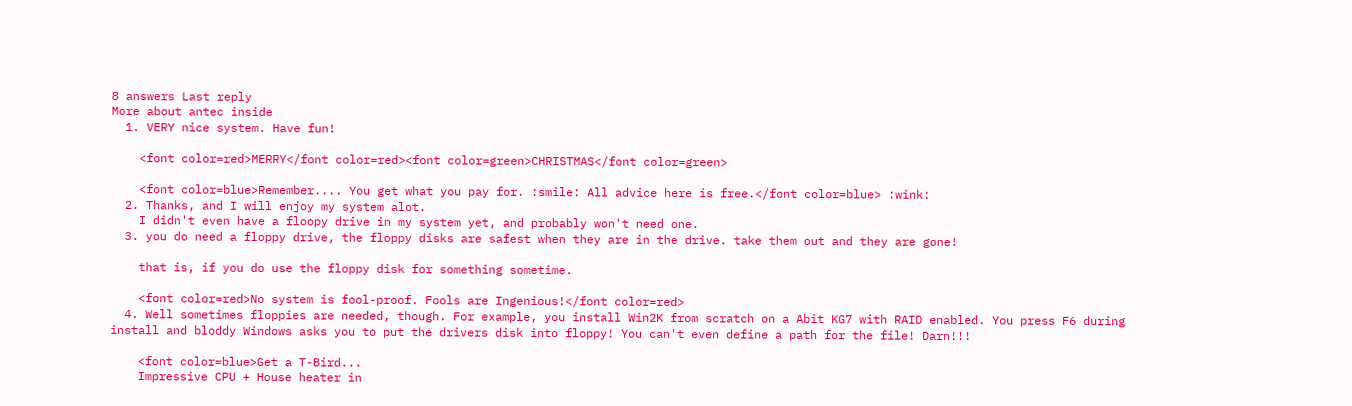8 answers Last reply
More about antec inside
  1. VERY nice system. Have fun!

    <font color=red>MERRY</font color=red><font color=green>CHRISTMAS</font color=green>

    <font color=blue>Remember.... You get what you pay for. :smile: All advice here is free.</font color=blue> :wink:
  2. Thanks, and I will enjoy my system alot.
    I didn't even have a floopy drive in my system yet, and probably won't need one.
  3. you do need a floppy drive, the floppy disks are safest when they are in the drive. take them out and they are gone!

    that is, if you do use the floppy disk for something sometime.

    <font color=red>No system is fool-proof. Fools are Ingenious!</font color=red>
  4. Well sometimes floppies are needed, though. For example, you install Win2K from scratch on a Abit KG7 with RAID enabled. You press F6 during install and bloddy Windows asks you to put the drivers disk into floppy! You can't even define a path for the file! Darn!!!

    <font color=blue>Get a T-Bird...
    Impressive CPU + House heater in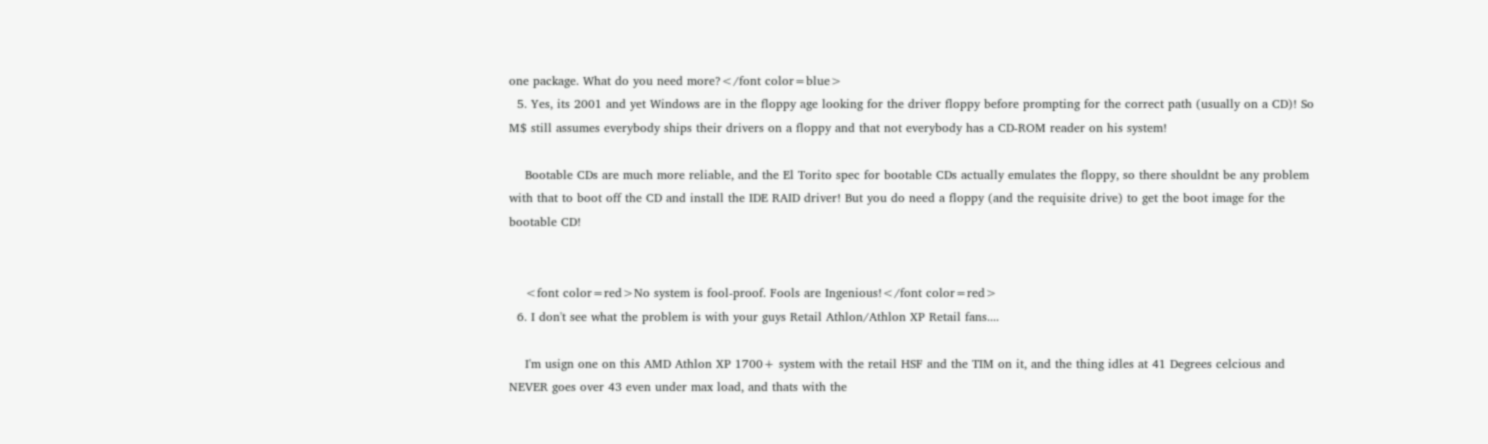one package. What do you need more?</font color=blue>
  5. Yes, its 2001 and yet Windows are in the floppy age looking for the driver floppy before prompting for the correct path (usually on a CD)! So M$ still assumes everybody ships their drivers on a floppy and that not everybody has a CD-ROM reader on his system!

    Bootable CDs are much more reliable, and the El Torito spec for bootable CDs actually emulates the floppy, so there shouldnt be any problem with that to boot off the CD and install the IDE RAID driver! But you do need a floppy (and the requisite drive) to get the boot image for the bootable CD!


    <font color=red>No system is fool-proof. Fools are Ingenious!</font color=red>
  6. I don't see what the problem is with your guys Retail Athlon/Athlon XP Retail fans....

    I'm usign one on this AMD Athlon XP 1700+ system with the retail HSF and the TIM on it, and the thing idles at 41 Degrees celcious and NEVER goes over 43 even under max load, and thats with the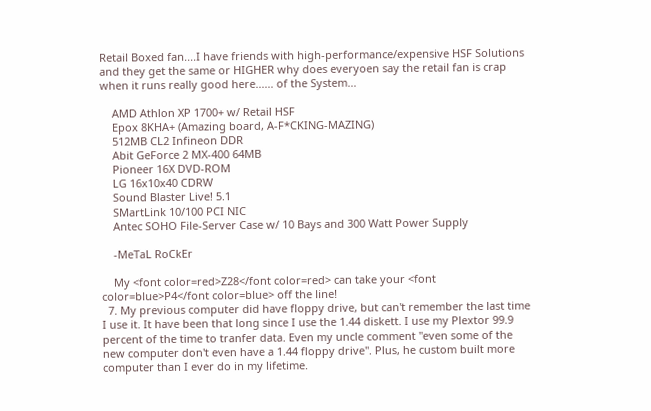Retail Boxed fan....I have friends with high-performance/expensive HSF Solutions and they get the same or HIGHER why does everyoen say the retail fan is crap when it runs really good here...... of the System...

    AMD Athlon XP 1700+ w/ Retail HSF
    Epox 8KHA+ (Amazing board, A-F*CKING-MAZING)
    512MB CL2 Infineon DDR
    Abit GeForce 2 MX-400 64MB
    Pioneer 16X DVD-ROM
    LG 16x10x40 CDRW
    Sound Blaster Live! 5.1
    SMartLink 10/100 PCI NIC
    Antec SOHO File-Server Case w/ 10 Bays and 300 Watt Power Supply

    -MeTaL RoCkEr

    My <font color=red>Z28</font color=red> can take your <font color=blue>P4</font color=blue> off the line!
  7. My previous computer did have floppy drive, but can't remember the last time I use it. It have been that long since I use the 1.44 diskett. I use my Plextor 99.9 percent of the time to tranfer data. Even my uncle comment "even some of the new computer don't even have a 1.44 floppy drive". Plus, he custom built more computer than I ever do in my lifetime.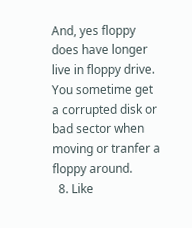And, yes floppy does have longer live in floppy drive. You sometime get a corrupted disk or bad sector when moving or tranfer a floppy around.
  8. Like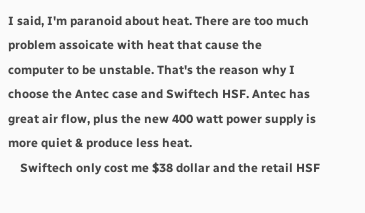I said, I'm paranoid about heat. There are too much problem assoicate with heat that cause the computer to be unstable. That's the reason why I choose the Antec case and Swiftech HSF. Antec has great air flow, plus the new 400 watt power supply is more quiet & produce less heat.
    Swiftech only cost me $38 dollar and the retail HSF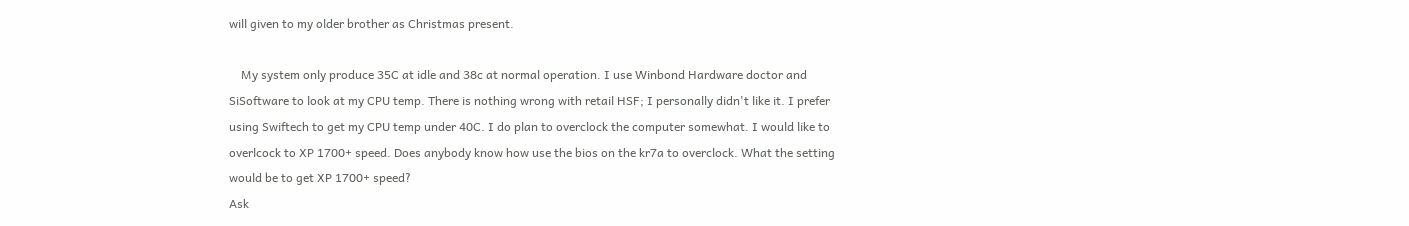will given to my older brother as Christmas present.

    My system only produce 35C at idle and 38c at normal operation. I use Winbond Hardware doctor and SiSoftware to look at my CPU temp. There is nothing wrong with retail HSF; I personally didn't like it. I prefer using Swiftech to get my CPU temp under 40C. I do plan to overclock the computer somewhat. I would like to overlcock to XP 1700+ speed. Does anybody know how use the bios on the kr7a to overclock. What the setting would be to get XP 1700+ speed?
Ask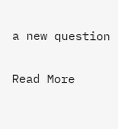a new question

Read More